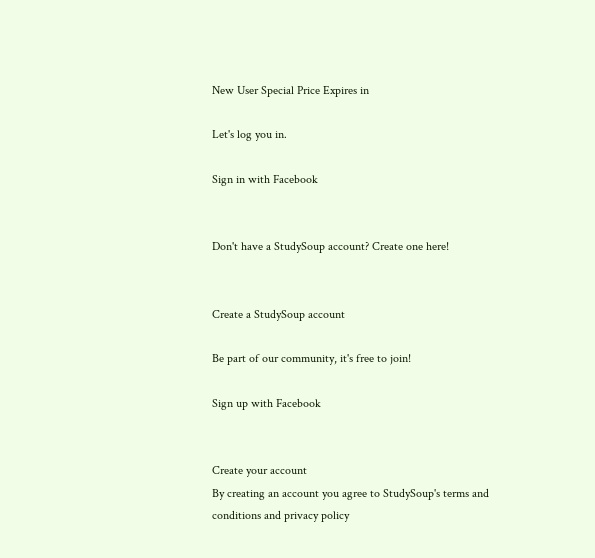New User Special Price Expires in

Let's log you in.

Sign in with Facebook


Don't have a StudySoup account? Create one here!


Create a StudySoup account

Be part of our community, it's free to join!

Sign up with Facebook


Create your account
By creating an account you agree to StudySoup's terms and conditions and privacy policy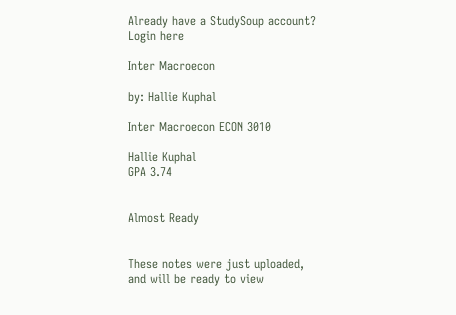Already have a StudySoup account? Login here

Inter Macroecon

by: Hallie Kuphal

Inter Macroecon ECON 3010

Hallie Kuphal
GPA 3.74


Almost Ready


These notes were just uploaded, and will be ready to view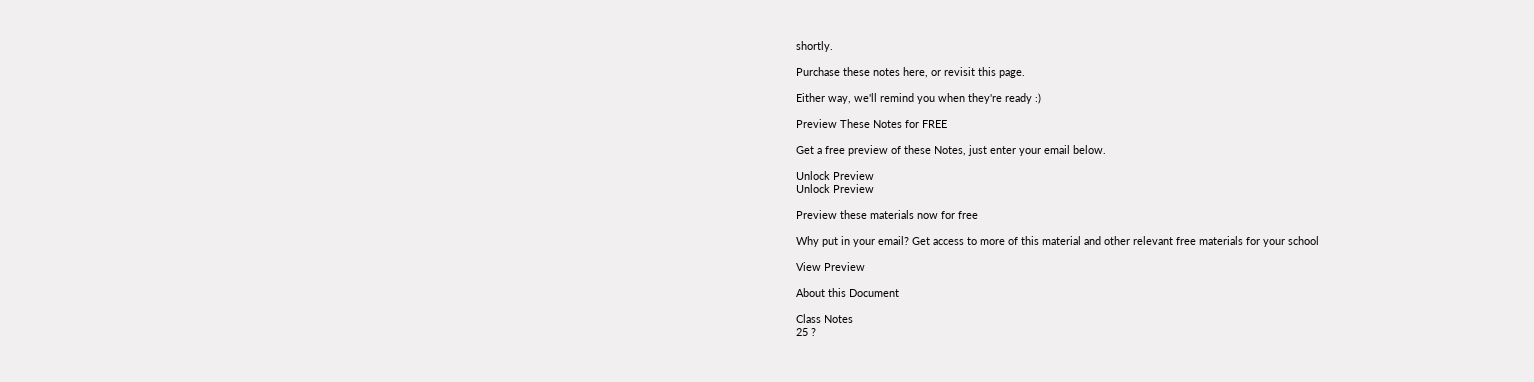shortly.

Purchase these notes here, or revisit this page.

Either way, we'll remind you when they're ready :)

Preview These Notes for FREE

Get a free preview of these Notes, just enter your email below.

Unlock Preview
Unlock Preview

Preview these materials now for free

Why put in your email? Get access to more of this material and other relevant free materials for your school

View Preview

About this Document

Class Notes
25 ?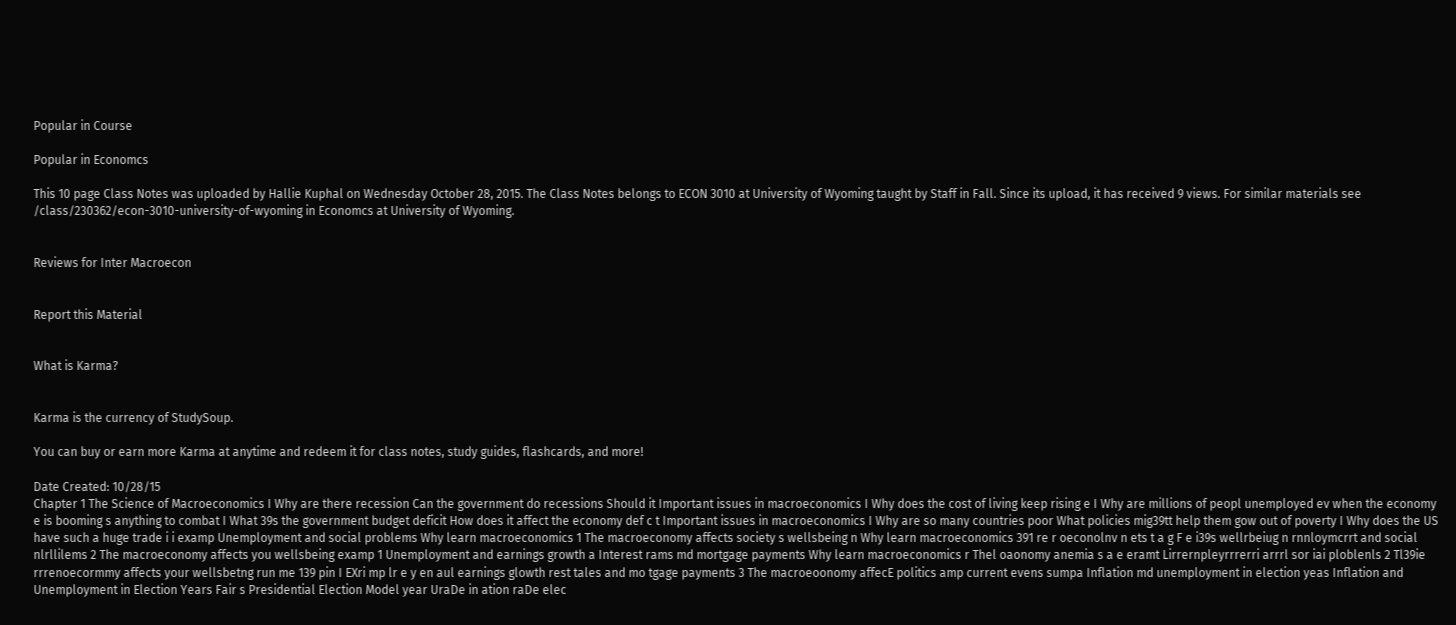Popular in Course

Popular in Economcs

This 10 page Class Notes was uploaded by Hallie Kuphal on Wednesday October 28, 2015. The Class Notes belongs to ECON 3010 at University of Wyoming taught by Staff in Fall. Since its upload, it has received 9 views. For similar materials see /class/230362/econ-3010-university-of-wyoming in Economcs at University of Wyoming.


Reviews for Inter Macroecon


Report this Material


What is Karma?


Karma is the currency of StudySoup.

You can buy or earn more Karma at anytime and redeem it for class notes, study guides, flashcards, and more!

Date Created: 10/28/15
Chapter 1 The Science of Macroeconomics I Why are there recession Can the government do recessions Should it Important issues in macroeconomics I Why does the cost of living keep rising e I Why are millions of peopl unemployed ev when the economy e is booming s anything to combat I What 39s the government budget deficit How does it affect the economy def c t Important issues in macroeconomics I Why are so many countries poor What policies mig39tt help them gow out of poverty I Why does the US have such a huge trade i i examp Unemployment and social problems Why learn macroeconomics 1 The macroeconomy affects society s wellsbeing n Why learn macroeconomics 391 re r oeconolnv n ets t a g F e i39s wellrbeiug n rnnloymcrrt and social nlrllilems 2 The macroeconomy affects you wellsbeing examp 1 Unemployment and earnings growth a Interest rams md mortgage payments Why learn macroeconomics r Thel oaonomy anemia s a e eramt Lirrernpleyrrrerri arrrl sor iai ploblenls 2 Tl39ie rrrenoecormmy affects your wellsbetng run me 139 pin I EXri mp lr e y en aul earnings glowth rest tales and mo tgage payments 3 The macroeoonomy affecE politics amp current evens sumpa Inflation md unemployment in election yeas Inflation and Unemployment in Election Years Fair s Presidential Election Model year UraDe in ation raDe elec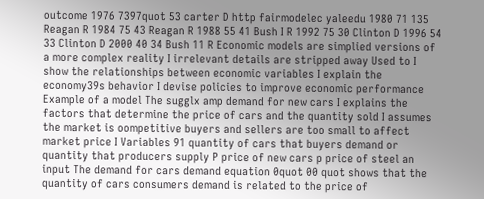outcome 1976 7397quot 53 carter D http fairmodelec yaleedu 1980 71 135 Reagan R 1984 75 43 Reagan R 1988 55 41 Bush I R 1992 75 30 Clinton D 1996 54 33 Clinton D 2000 40 34 Bush 11 R Economic models are simplied versions of a more complex reality I irrelevant details are stripped away Used to I show the relationships between economic variables I explain the economy39s behavior I devise policies to improve economic performance Example of a model The sugglx amp demand for new cars I explains the factors that determine the price of cars and the quantity sold I assumes the market is oompetitive buyers and sellers are too small to affect market price I Variables 91 quantity of cars that buyers demand or quantity that producers supply P price of new cars p price of steel an input The demand for cars demand equation 0quot 00 quot shows that the quantity of cars consumers demand is related to the price of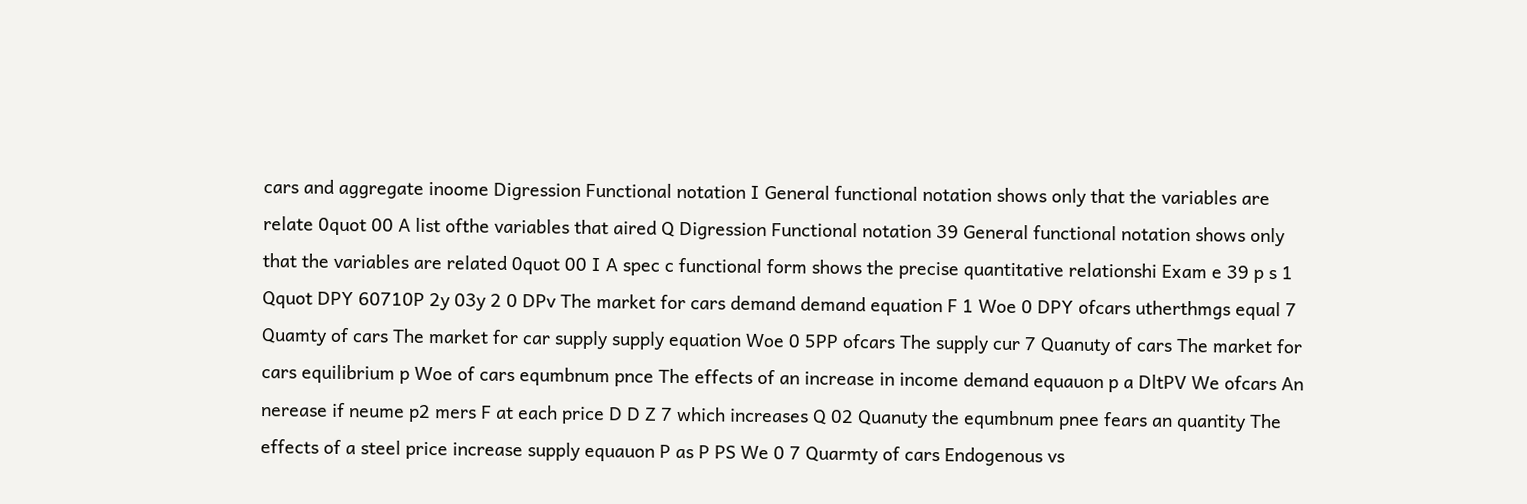cars and aggregate inoome Digression Functional notation I General functional notation shows only that the variables are relate 0quot 00 A list ofthe variables that aired Q Digression Functional notation 39 General functional notation shows only that the variables are related 0quot 00 I A spec c functional form shows the precise quantitative relationshi Exam e 39 p s 1 Qquot DPY 60710P 2y 03y 2 0 DPv The market for cars demand demand equation F 1 Woe 0 DPY ofcars utherthmgs equal 7 Quamty of cars The market for car supply supply equation Woe 0 5PP ofcars The supply cur 7 Quanuty of cars The market for cars equilibrium p Woe of cars equmbnum pnce The effects of an increase in income demand equauon p a DltPV We ofcars An nerease if neume p2 mers F at each price D D Z 7 which increases Q 02 Quanuty the equmbnum pnee fears an quantity The effects of a steel price increase supply equauon P as P PS We 0 7 Quarmty of cars Endogenous vs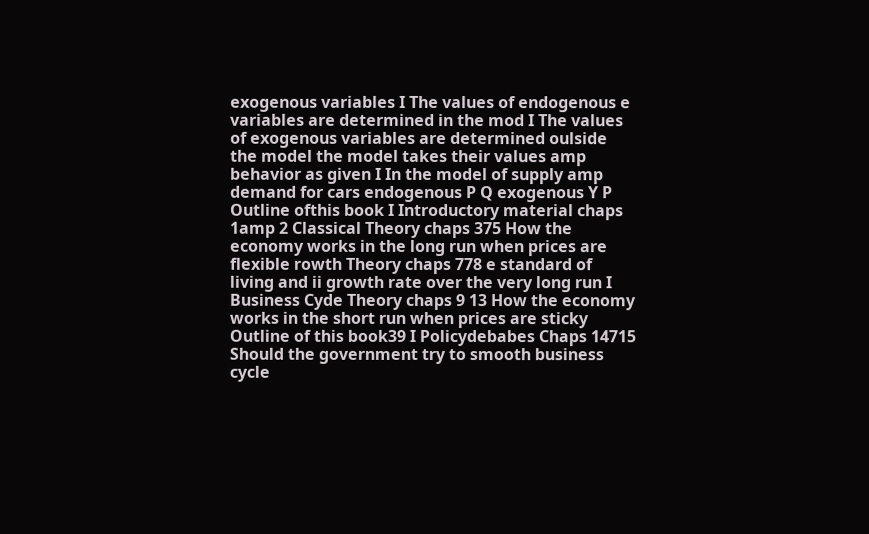exogenous variables I The values of endogenous e variables are determined in the mod I The values of exogenous variables are determined oulside the model the model takes their values amp behavior as given I In the model of supply amp demand for cars endogenous P Q exogenous Y P Outline ofthis book I Introductory material chaps 1amp 2 Classical Theory chaps 375 How the economy works in the long run when prices are flexible rowth Theory chaps 778 e standard of living and ii growth rate over the very long run I Business Cyde Theory chaps 9 13 How the economy works in the short run when prices are sticky Outline of this book39 I Policydebabes Chaps 14715 Should the government try to smooth business cycle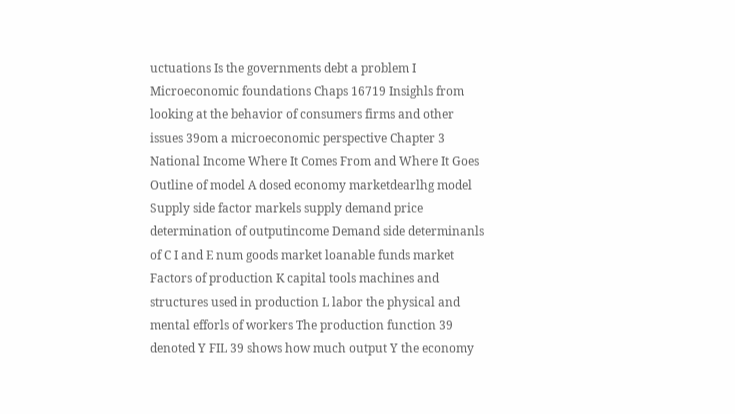uctuations Is the governments debt a problem I Microeconomic foundations Chaps 16719 Insighls from looking at the behavior of consumers firms and other issues 39om a microeconomic perspective Chapter 3 National Income Where It Comes From and Where It Goes Outline of model A dosed economy marketdearlhg model Supply side factor markels supply demand price determination of outputincome Demand side determinanls of C I and E num goods market loanable funds market Factors of production K capital tools machines and structures used in production L labor the physical and mental efforls of workers The production function 39 denoted Y FIL 39 shows how much output Y the economy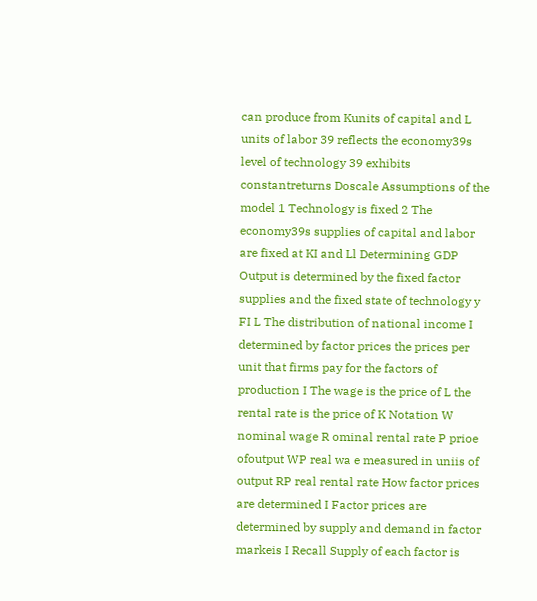can produce from Kunits of capital and L units of labor 39 reflects the economy39s level of technology 39 exhibits constantreturns Doscale Assumptions of the model 1 Technology is fixed 2 The economy39s supplies of capital and labor are fixed at KI and Ll Determining GDP Output is determined by the fixed factor supplies and the fixed state of technology y FI L The distribution of national income I determined by factor prices the prices per unit that firms pay for the factors of production I The wage is the price of L the rental rate is the price of K Notation W nominal wage R ominal rental rate P prioe ofoutput WP real wa e measured in uniis of output RP real rental rate How factor prices are determined I Factor prices are determined by supply and demand in factor markeis I Recall Supply of each factor is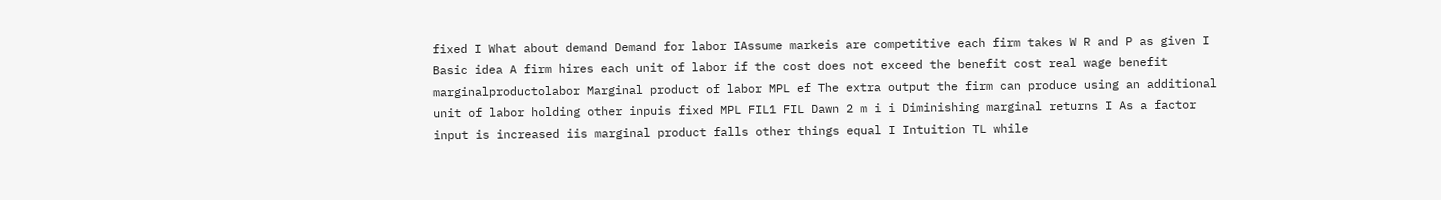fixed I What about demand Demand for labor IAssume markeis are competitive each firm takes W R and P as given I Basic idea A firm hires each unit of labor if the cost does not exceed the benefit cost real wage benefit marginalproductolabor Marginal product of labor MPL ef The extra output the firm can produce using an additional unit of labor holding other inpuis fixed MPL FIL1 FIL Dawn 2 m i i Diminishing marginal returns I As a factor input is increased iis marginal product falls other things equal I Intuition TL while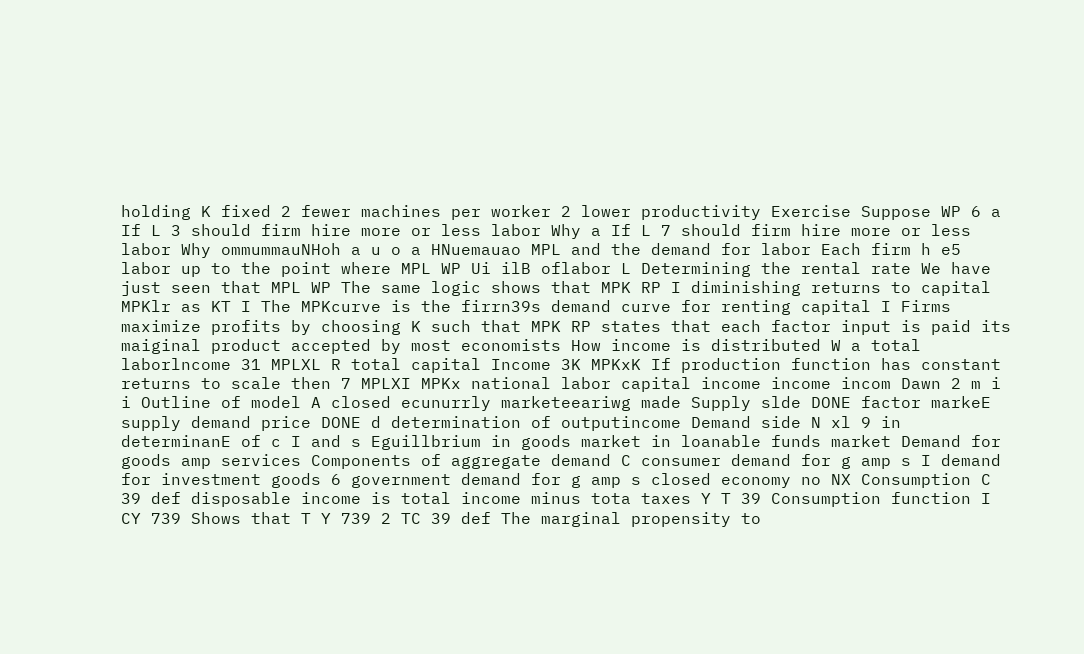holding K fixed 2 fewer machines per worker 2 lower productivity Exercise Suppose WP 6 a If L 3 should firm hire more or less labor Why a If L 7 should firm hire more or less labor Why ommummauNHoh a u o a HNuemauao MPL and the demand for labor Each firm h e5 labor up to the point where MPL WP Ui ilB oflabor L Determining the rental rate We have just seen that MPL WP The same logic shows that MPK RP I diminishing returns to capital MPKlr as KT I The MPKcurve is the firrn39s demand curve for renting capital I Firms maximize profits by choosing K such that MPK RP states that each factor input is paid its maiginal product accepted by most economists How income is distributed W a total laborlncome 31 MPLXL R total capital Income 3K MPKxK If production function has constant returns to scale then 7 MPLXI MPKx national labor capital income income incom Dawn 2 m i i Outline of model A closed ecunurrly marketeeariwg made Supply slde DONE factor markeE supply demand price DONE d determination of outputincome Demand side N xl 9 in determinanE of c I and s Eguillbrium in goods market in loanable funds market Demand for goods amp services Components of aggregate demand C consumer demand for g amp s I demand for investment goods 6 government demand for g amp s closed economy no NX Consumption C 39 def disposable income is total income minus tota taxes Y T 39 Consumption function I CY 739 Shows that T Y 739 2 TC 39 def The marginal propensity to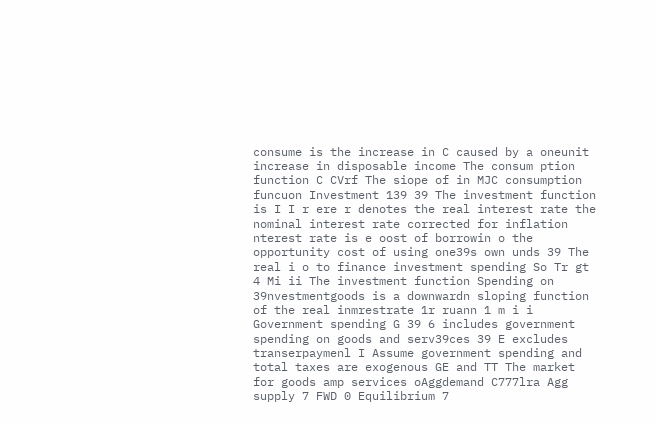consume is the increase in C caused by a oneunit increase in disposable income The consum ption function C CVrf The siope of in MJC consumption funcuon Investment 139 39 The investment function is I I r ere r denotes the real interest rate the nominal interest rate corrected for inflation nterest rate is e oost of borrowin o the opportunity cost of using one39s own unds 39 The real i o to finance investment spending So Tr gt 4 Mi ii The investment function Spending on 39nvestmentgoods is a downwardn sloping function of the real inmrestrate 1r ruann 1 m i i Government spending G 39 6 includes government spending on goods and serv39ces 39 E excludes transerpaymenl I Assume government spending and total taxes are exogenous GE and TT The market for goods amp services oAggdemand C777lra Agg supply 7 FWD 0 Equilibrium 7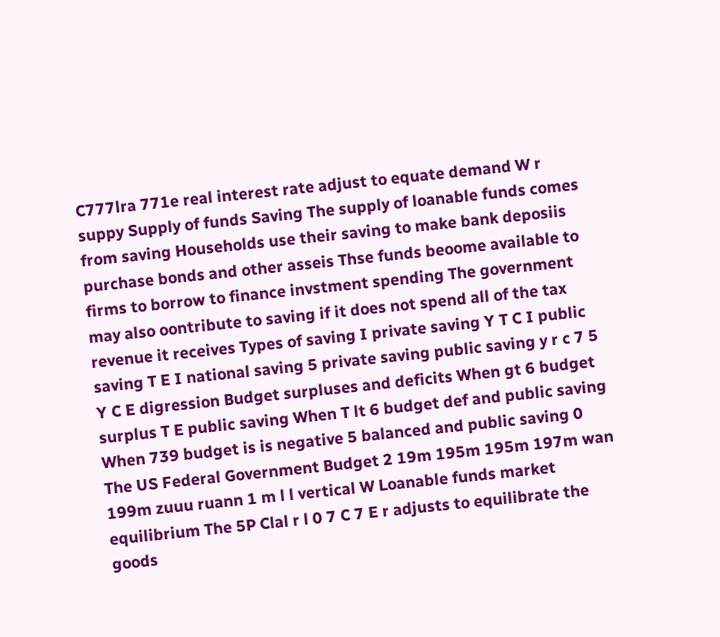C777lra 771e real interest rate adjust to equate demand W r suppy Supply of funds Saving The supply of loanable funds comes from saving Households use their saving to make bank deposiis purchase bonds and other asseis Thse funds beoome available to firms to borrow to finance invstment spending The government may also oontribute to saving if it does not spend all of the tax revenue it receives Types of saving I private saving Y T C I public saving T E I national saving 5 private saving public saving y r c 7 5 Y C E digression Budget surpluses and deficits When gt 6 budget surplus T E public saving When T lt 6 budget def and public saving When 739 budget is is negative 5 balanced and public saving 0 The US Federal Government Budget 2 19m 195m 195m 197m wan 199m zuuu ruann 1 m l l vertical W Loanable funds market equilibrium The 5P Clal r l 0 7 C 7 E r adjusts to equilibrate the goods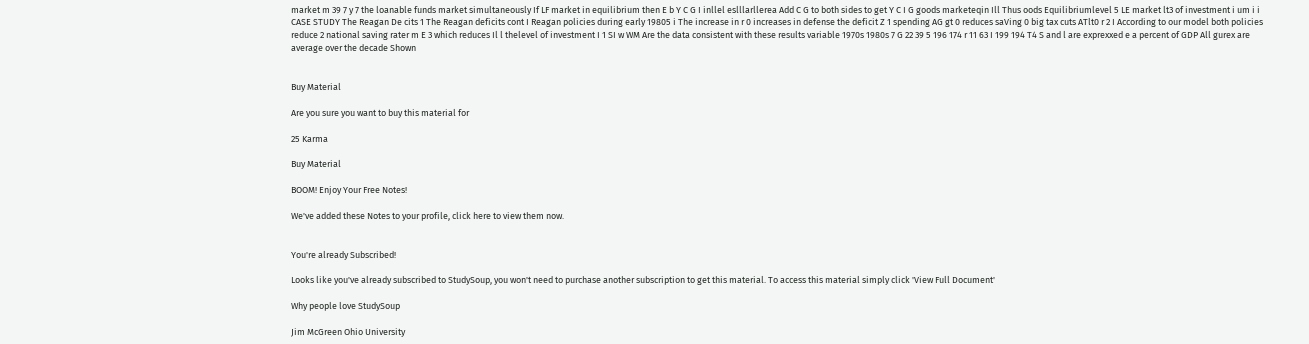market m 39 7 y 7 the loanable funds market simultaneously If LF market in equilibrium then E b Y C G I inllel eslllarllerea Add C G to both sides to get Y C I G goods marketeqin Ill Thus oods Equilibriumlevel 5 LE market lt3 of investment i um i i CASE STUDY The Reagan De cits 1 The Reagan deficits cont I Reagan policies during early 19805 i The increase in r 0 increases in defense the deficit Z 1 spending AG gt 0 reduces saVing 0 big tax cuts ATlt0 r 2 I According to our model both policies reduce 2 national saving rater m E 3 which reduces Il l thelevel of investment I 1 SI w WM Are the data consistent with these results variable 1970s 1980s 7 G 22 39 5 196 174 r 11 63 I 199 194 T4 S and l are exprexxed e a percent of GDP All gurex are average over the decade Shown


Buy Material

Are you sure you want to buy this material for

25 Karma

Buy Material

BOOM! Enjoy Your Free Notes!

We've added these Notes to your profile, click here to view them now.


You're already Subscribed!

Looks like you've already subscribed to StudySoup, you won't need to purchase another subscription to get this material. To access this material simply click 'View Full Document'

Why people love StudySoup

Jim McGreen Ohio University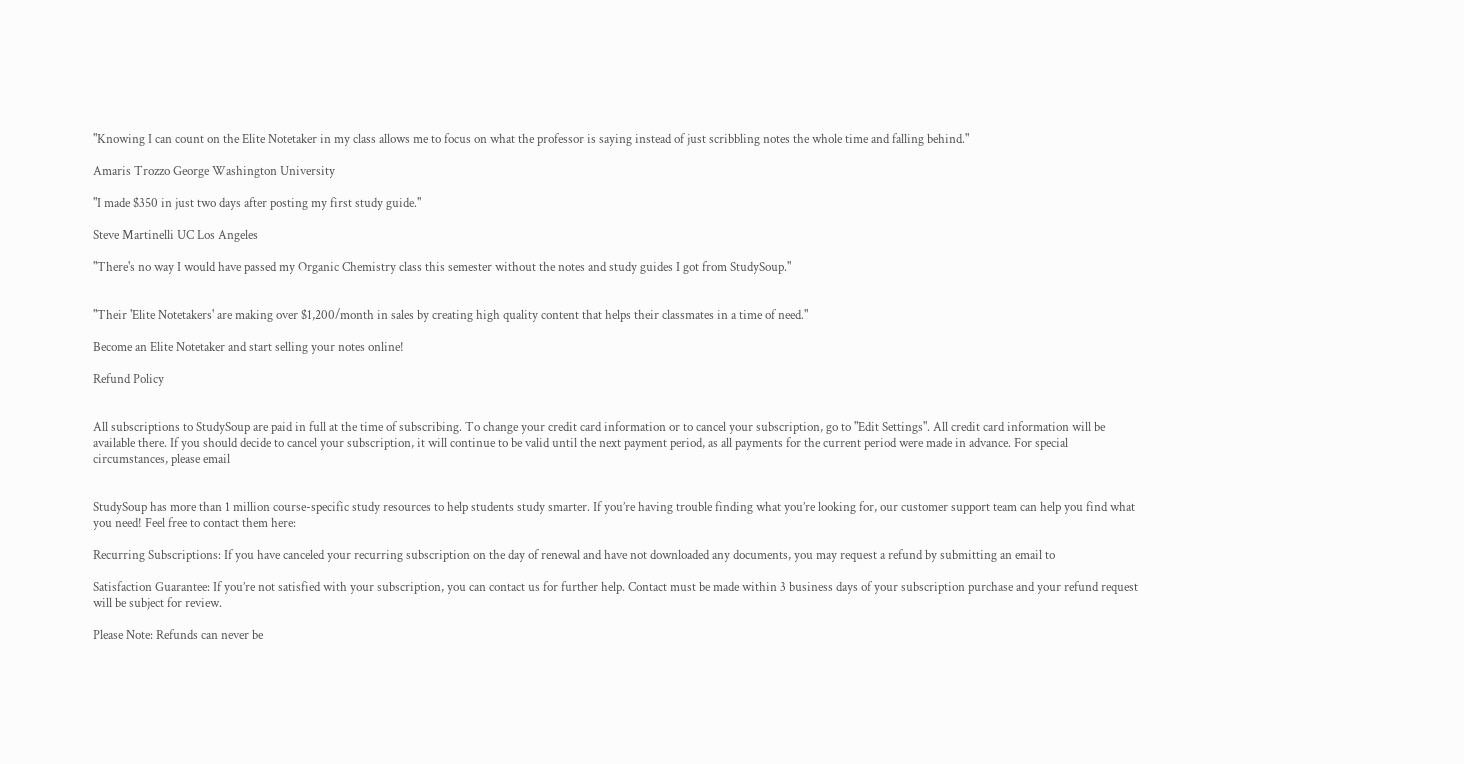"Knowing I can count on the Elite Notetaker in my class allows me to focus on what the professor is saying instead of just scribbling notes the whole time and falling behind."

Amaris Trozzo George Washington University

"I made $350 in just two days after posting my first study guide."

Steve Martinelli UC Los Angeles

"There's no way I would have passed my Organic Chemistry class this semester without the notes and study guides I got from StudySoup."


"Their 'Elite Notetakers' are making over $1,200/month in sales by creating high quality content that helps their classmates in a time of need."

Become an Elite Notetaker and start selling your notes online!

Refund Policy


All subscriptions to StudySoup are paid in full at the time of subscribing. To change your credit card information or to cancel your subscription, go to "Edit Settings". All credit card information will be available there. If you should decide to cancel your subscription, it will continue to be valid until the next payment period, as all payments for the current period were made in advance. For special circumstances, please email


StudySoup has more than 1 million course-specific study resources to help students study smarter. If you’re having trouble finding what you’re looking for, our customer support team can help you find what you need! Feel free to contact them here:

Recurring Subscriptions: If you have canceled your recurring subscription on the day of renewal and have not downloaded any documents, you may request a refund by submitting an email to

Satisfaction Guarantee: If you’re not satisfied with your subscription, you can contact us for further help. Contact must be made within 3 business days of your subscription purchase and your refund request will be subject for review.

Please Note: Refunds can never be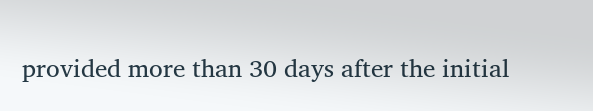provided more than 30 days after the initial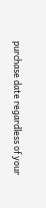purchase date regardless of your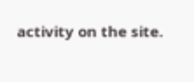activity on the site.